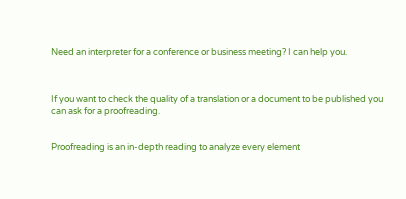Need an interpreter for a conference or business meeting? I can help you.



If you want to check the quality of a translation or a document to be published you can ask for a proofreading.


Proofreading is an in-depth reading to analyze every element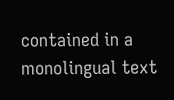contained in a monolingual text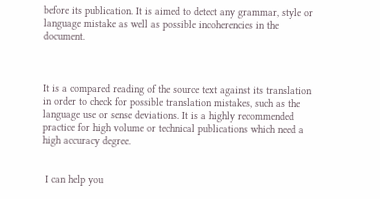before its publication. It is aimed to detect any grammar, style or language mistake as well as possible incoherencies in the document.



It is a compared reading of the source text against its translation in order to check for possible translation mistakes, such as the language use or sense deviations. It is a highly recommended practice for high volume or technical publications which need a high accuracy degree.


 I can help you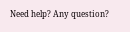Need help? Any question?